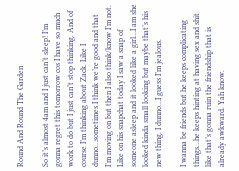Round And Round The Garden

So it’s almost 4am and I just can’t sleep! I’m gonna regret this tomorrow cos I have so much work to do but I just can’t stop thinking. And of course I’m thinking about Zack. Like I dunno…sometimes I think we’re good and that I’m moving on but then I also think/know I’m not. Like on his snapchat today I saw a snap of someone asleep and it looked like a girl…I am she looked kinda small looking but maybe that’s his new thing. I dunno…I guess I’m jealous.

I wanna be friends but he keeps complicating things…he keeps hinting at having sex and shit like that’s gonna ruin the friendship that is already awkward. Yah know.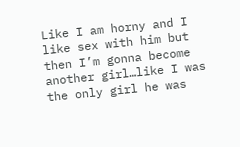Like I am horny and I like sex with him but then I’m gonna become another girl…like I was the only girl he was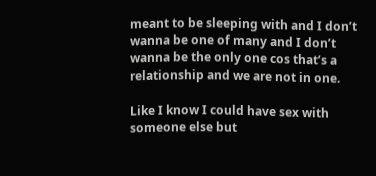meant to be sleeping with and I don’t wanna be one of many and I don’t wanna be the only one cos that’s a relationship and we are not in one.

Like I know I could have sex with someone else but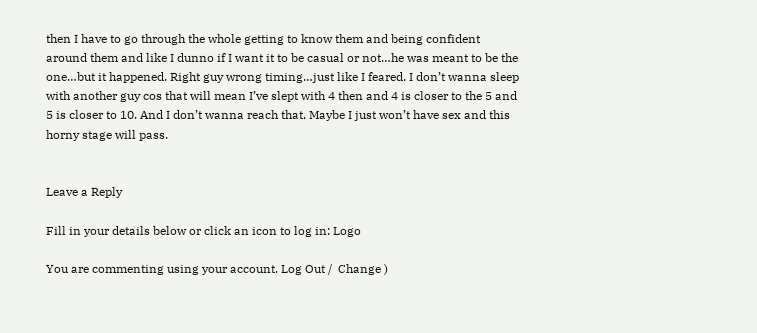then I have to go through the whole getting to know them and being confident around them and like I dunno if I want it to be casual or not…he was meant to be the one…but it happened. Right guy wrong timing…just like I feared. I don’t wanna sleep with another guy cos that will mean I’ve slept with 4 then and 4 is closer to the 5 and 5 is closer to 10. And I don’t wanna reach that. Maybe I just won’t have sex and this horny stage will pass.


Leave a Reply

Fill in your details below or click an icon to log in: Logo

You are commenting using your account. Log Out /  Change )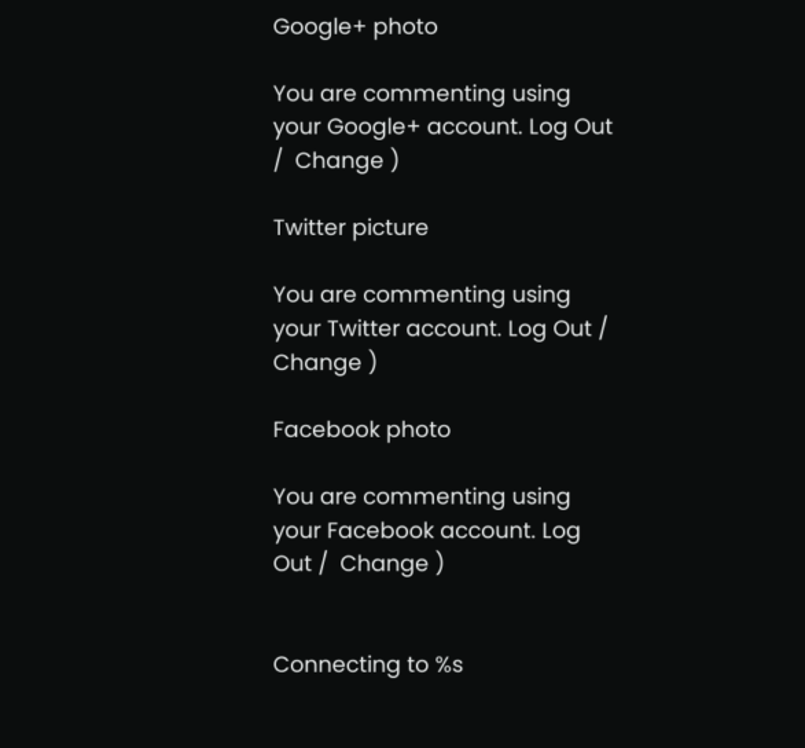Google+ photo

You are commenting using your Google+ account. Log Out /  Change )

Twitter picture

You are commenting using your Twitter account. Log Out /  Change )

Facebook photo

You are commenting using your Facebook account. Log Out /  Change )


Connecting to %s